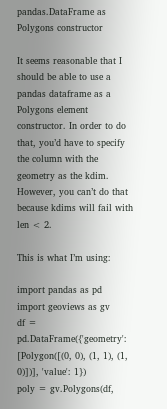pandas.DataFrame as Polygons constructor

It seems reasonable that I should be able to use a pandas dataframe as a Polygons element constructor. In order to do that, you’d have to specify the column with the geometry as the kdim. However, you can’t do that because kdims will fail with len < 2.

This is what I’m using:

import pandas as pd
import geoviews as gv
df = pd.DataFrame({'geometry': [Polygon([(0, 0), (1, 1), (1, 0)])], 'value': 1})
poly = gv.Polygons(df,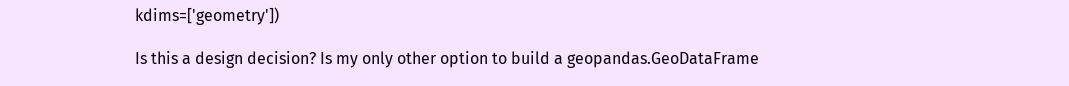kdims=['geometry'])

Is this a design decision? Is my only other option to build a geopandas.GeoDataFrame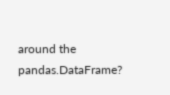around the pandas.DataFrame?